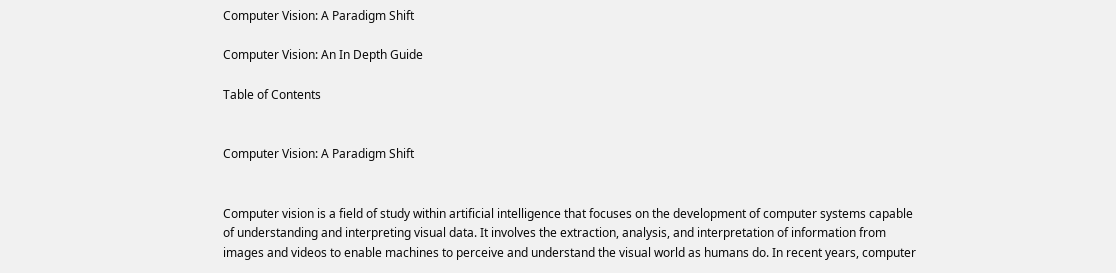Computer Vision: A Paradigm Shift

Computer Vision: An In Depth Guide

Table of Contents


Computer Vision: A Paradigm Shift


Computer vision is a field of study within artificial intelligence that focuses on the development of computer systems capable of understanding and interpreting visual data. It involves the extraction, analysis, and interpretation of information from images and videos to enable machines to perceive and understand the visual world as humans do. In recent years, computer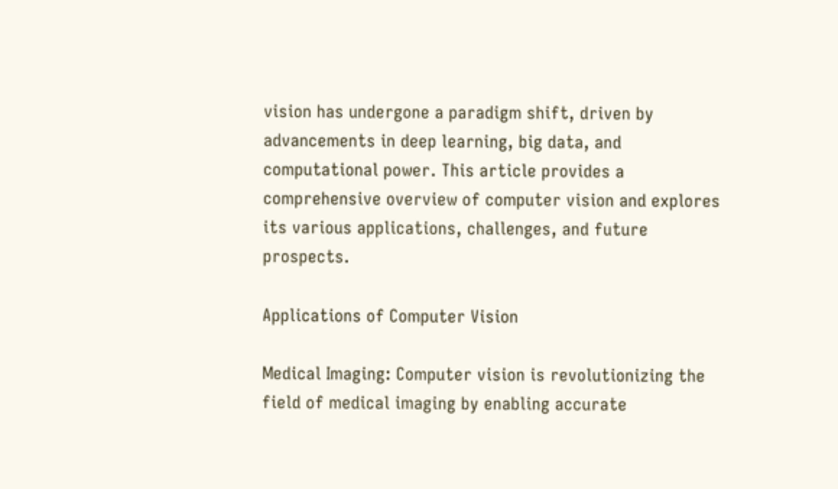vision has undergone a paradigm shift, driven by advancements in deep learning, big data, and computational power. This article provides a comprehensive overview of computer vision and explores its various applications, challenges, and future prospects.

Applications of Computer Vision

Medical Imaging: Computer vision is revolutionizing the field of medical imaging by enabling accurate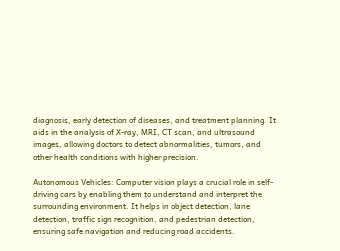diagnosis, early detection of diseases, and treatment planning. It aids in the analysis of X-ray, MRI, CT scan, and ultrasound images, allowing doctors to detect abnormalities, tumors, and other health conditions with higher precision.

Autonomous Vehicles: Computer vision plays a crucial role in self-driving cars by enabling them to understand and interpret the surrounding environment. It helps in object detection, lane detection, traffic sign recognition, and pedestrian detection, ensuring safe navigation and reducing road accidents.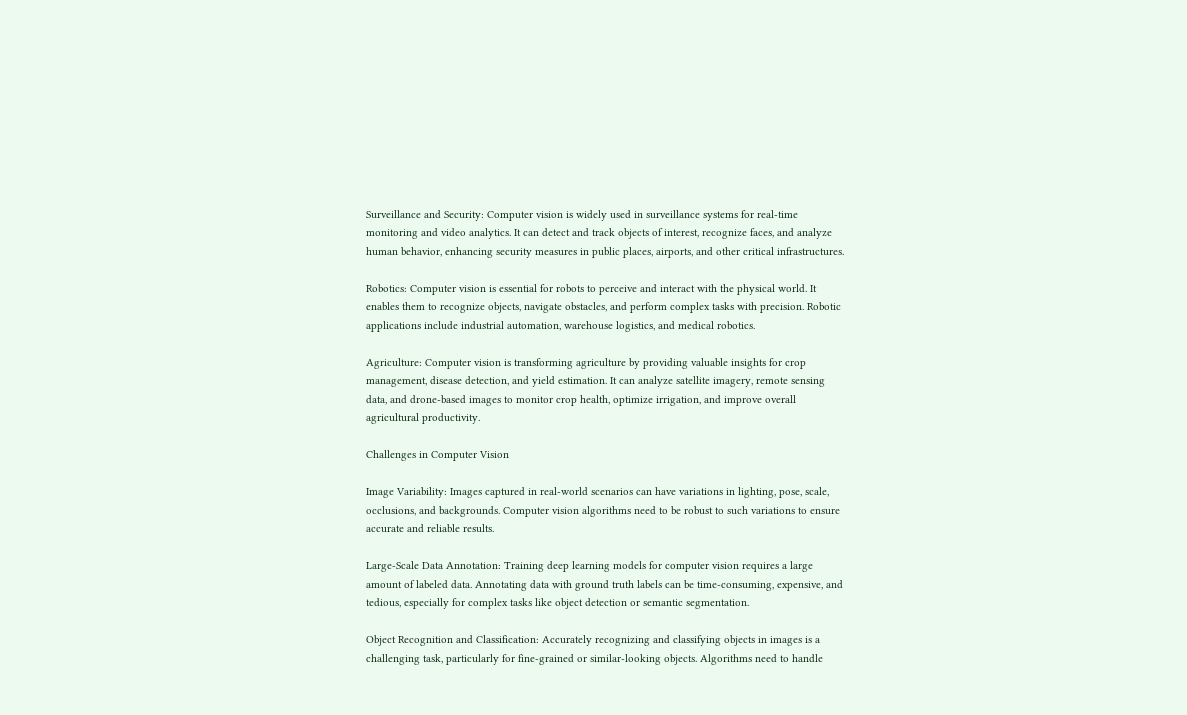Surveillance and Security: Computer vision is widely used in surveillance systems for real-time monitoring and video analytics. It can detect and track objects of interest, recognize faces, and analyze human behavior, enhancing security measures in public places, airports, and other critical infrastructures.

Robotics: Computer vision is essential for robots to perceive and interact with the physical world. It enables them to recognize objects, navigate obstacles, and perform complex tasks with precision. Robotic applications include industrial automation, warehouse logistics, and medical robotics.

Agriculture: Computer vision is transforming agriculture by providing valuable insights for crop management, disease detection, and yield estimation. It can analyze satellite imagery, remote sensing data, and drone-based images to monitor crop health, optimize irrigation, and improve overall agricultural productivity.

Challenges in Computer Vision

Image Variability: Images captured in real-world scenarios can have variations in lighting, pose, scale, occlusions, and backgrounds. Computer vision algorithms need to be robust to such variations to ensure accurate and reliable results.

Large-Scale Data Annotation: Training deep learning models for computer vision requires a large amount of labeled data. Annotating data with ground truth labels can be time-consuming, expensive, and tedious, especially for complex tasks like object detection or semantic segmentation.

Object Recognition and Classification: Accurately recognizing and classifying objects in images is a challenging task, particularly for fine-grained or similar-looking objects. Algorithms need to handle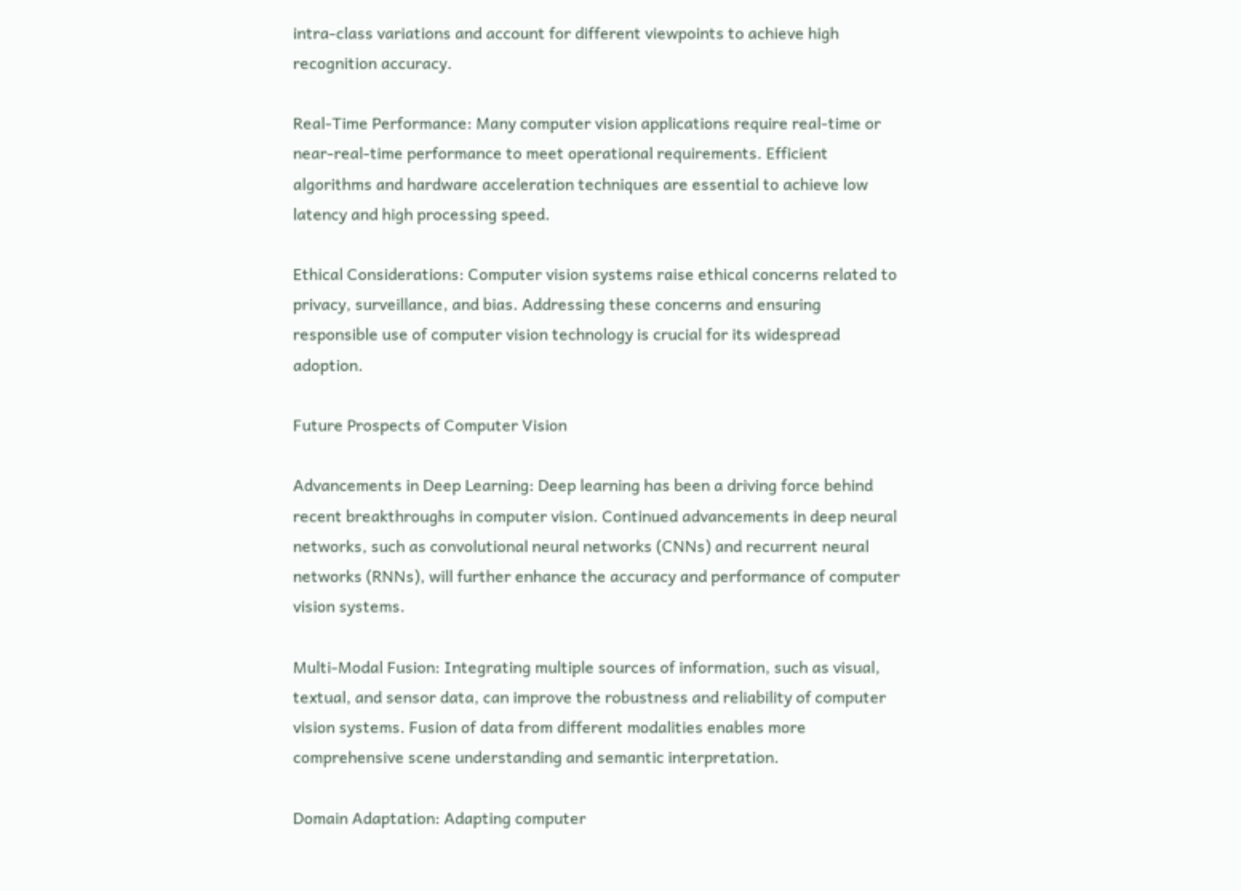intra-class variations and account for different viewpoints to achieve high recognition accuracy.

Real-Time Performance: Many computer vision applications require real-time or near-real-time performance to meet operational requirements. Efficient algorithms and hardware acceleration techniques are essential to achieve low latency and high processing speed.

Ethical Considerations: Computer vision systems raise ethical concerns related to privacy, surveillance, and bias. Addressing these concerns and ensuring responsible use of computer vision technology is crucial for its widespread adoption.

Future Prospects of Computer Vision

Advancements in Deep Learning: Deep learning has been a driving force behind recent breakthroughs in computer vision. Continued advancements in deep neural networks, such as convolutional neural networks (CNNs) and recurrent neural networks (RNNs), will further enhance the accuracy and performance of computer vision systems.

Multi-Modal Fusion: Integrating multiple sources of information, such as visual, textual, and sensor data, can improve the robustness and reliability of computer vision systems. Fusion of data from different modalities enables more comprehensive scene understanding and semantic interpretation.

Domain Adaptation: Adapting computer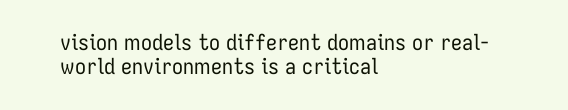vision models to different domains or real-world environments is a critical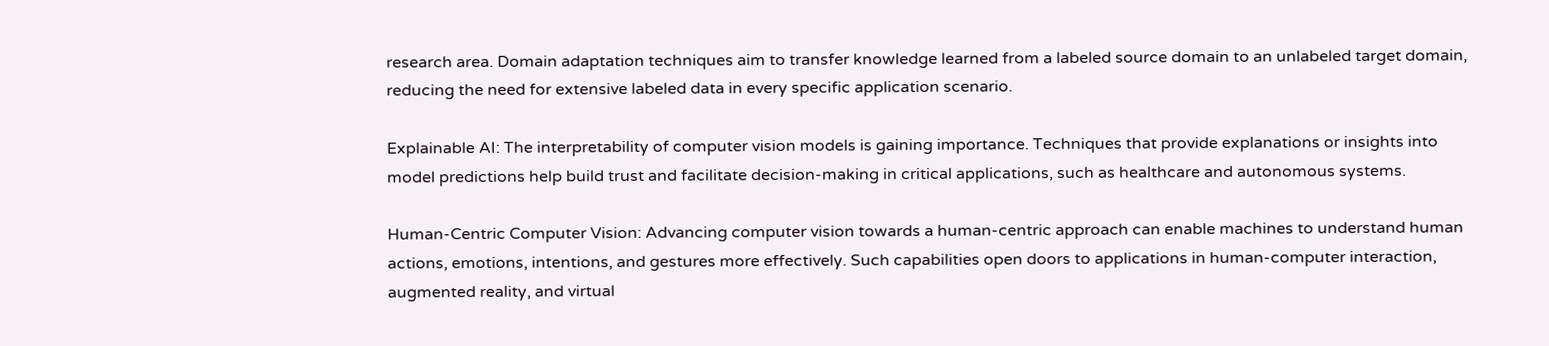research area. Domain adaptation techniques aim to transfer knowledge learned from a labeled source domain to an unlabeled target domain, reducing the need for extensive labeled data in every specific application scenario.

Explainable AI: The interpretability of computer vision models is gaining importance. Techniques that provide explanations or insights into model predictions help build trust and facilitate decision-making in critical applications, such as healthcare and autonomous systems.

Human-Centric Computer Vision: Advancing computer vision towards a human-centric approach can enable machines to understand human actions, emotions, intentions, and gestures more effectively. Such capabilities open doors to applications in human-computer interaction, augmented reality, and virtual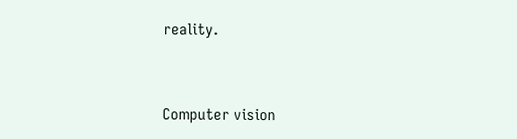reality.


Computer vision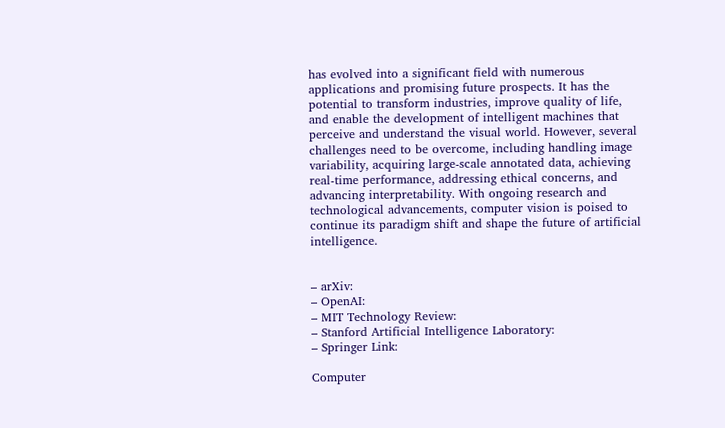has evolved into a significant field with numerous applications and promising future prospects. It has the potential to transform industries, improve quality of life, and enable the development of intelligent machines that perceive and understand the visual world. However, several challenges need to be overcome, including handling image variability, acquiring large-scale annotated data, achieving real-time performance, addressing ethical concerns, and advancing interpretability. With ongoing research and technological advancements, computer vision is poised to continue its paradigm shift and shape the future of artificial intelligence.


– arXiv:
– OpenAI:
– MIT Technology Review:
– Stanford Artificial Intelligence Laboratory:
– Springer Link:

Computer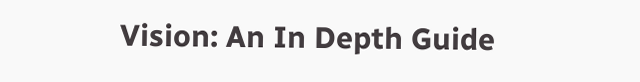Vision: An In Depth Guide